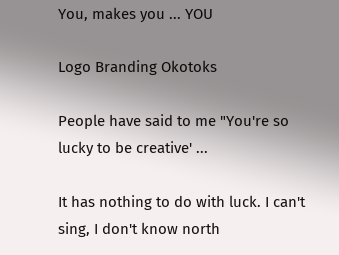You, makes you ... YOU

Logo Branding Okotoks

People have said to me "You're so lucky to be creative' ...

It has nothing to do with luck. I can't sing, I don't know north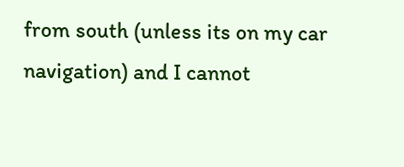from south (unless its on my car navigation) and I cannot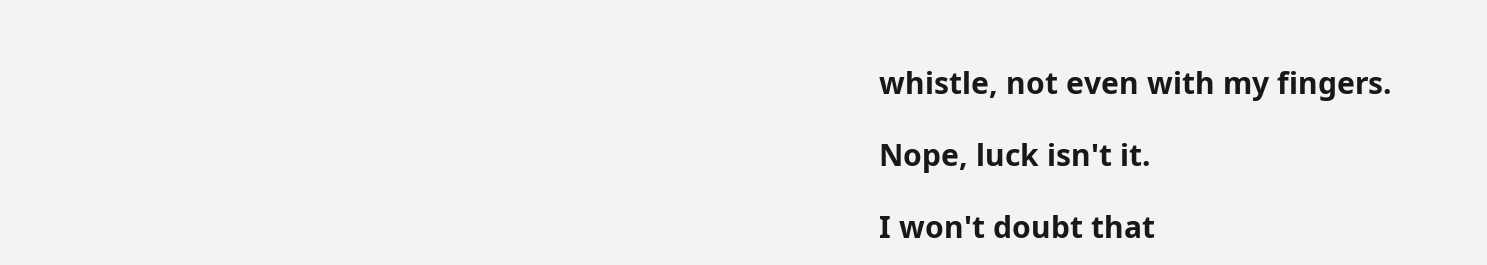whistle, not even with my fingers.

Nope, luck isn't it.

I won't doubt that